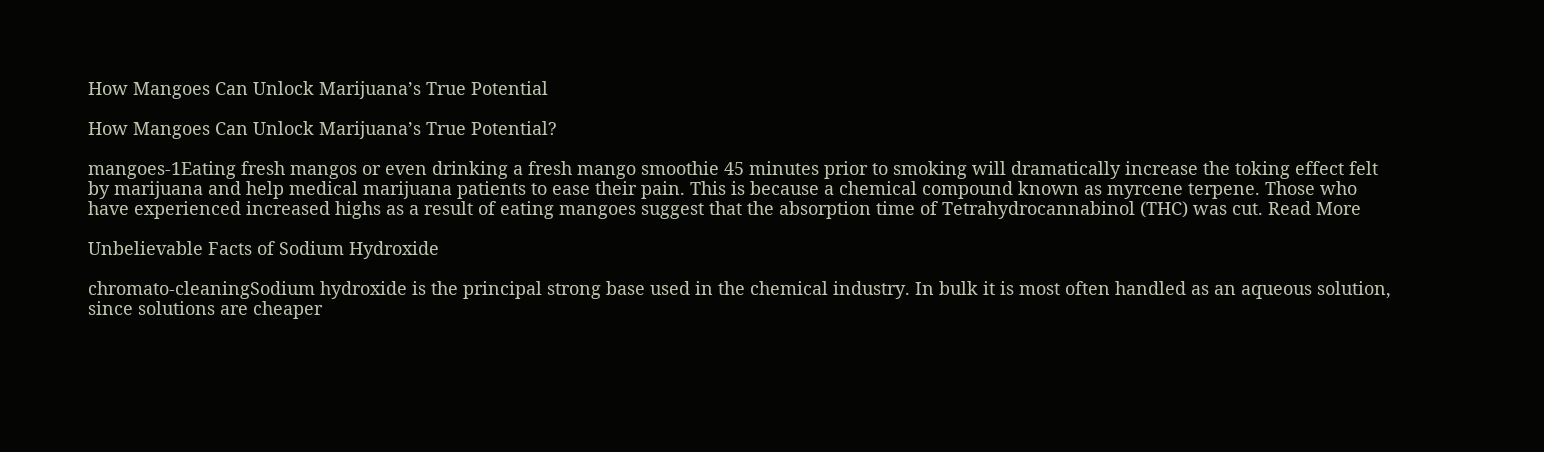How Mangoes Can Unlock Marijuana’s True Potential

How Mangoes Can Unlock Marijuana’s True Potential?

mangoes-1Eating fresh mangos or even drinking a fresh mango smoothie 45 minutes prior to smoking will dramatically increase the toking effect felt by marijuana and help medical marijuana patients to ease their pain. This is because a chemical compound known as myrcene terpene. Those who have experienced increased highs as a result of eating mangoes suggest that the absorption time of Tetrahydrocannabinol (THC) was cut. Read More

Unbelievable Facts of Sodium Hydroxide

chromato-cleaningSodium hydroxide is the principal strong base used in the chemical industry. In bulk it is most often handled as an aqueous solution, since solutions are cheaper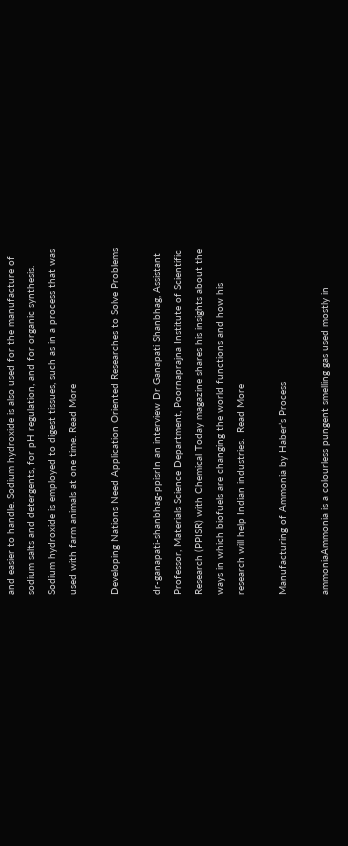and easier to handle. Sodium hydroxide is also used for the manufacture of sodium salts and detergents, for pH regulation, and for organic synthesis. Sodium hydroxide is employed to digest tissues, such as in a process that was used with farm animals at one time. Read More

Developing Nations Need Application Oriented Researches to Solve Problems

dr-ganapati-shanbhag-ppisrIn an interview Dr Ganapati Shanbhag, Assistant Professor, Materials Science Department, Poornaprajna Institute of Scientific Research (PPISR) with Chemical Today magazine shares his insights about the ways in which biofuels are changing the world functions and how his research will help Indian industries.  Read More

Manufacturing of Ammonia by Haber’s Process

ammoniaAmmonia is a colourless pungent smelling gas used mostly in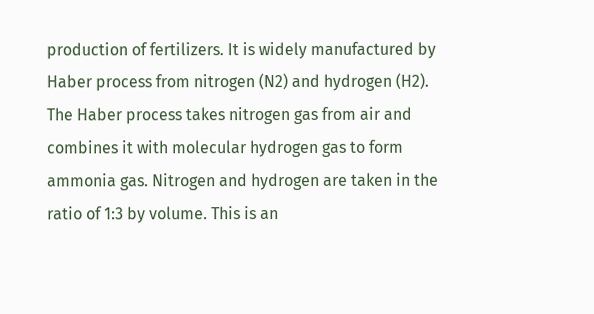production of fertilizers. It is widely manufactured by Haber process from nitrogen (N2) and hydrogen (H2). The Haber process takes nitrogen gas from air and combines it with molecular hydrogen gas to form ammonia gas. Nitrogen and hydrogen are taken in the ratio of 1:3 by volume. This is an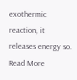exothermic reaction, it releases energy so. Read More